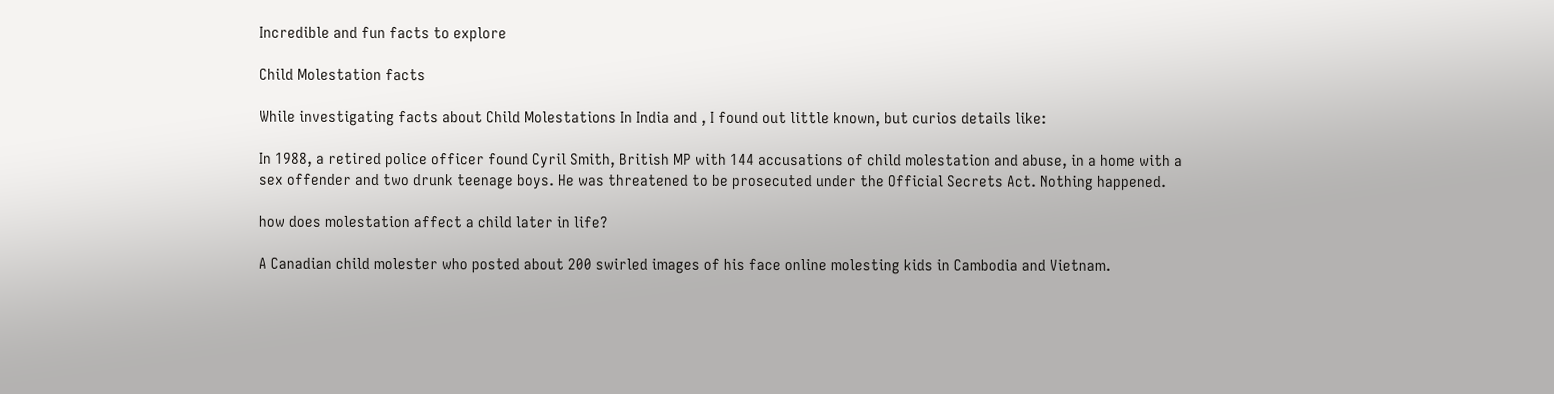Incredible and fun facts to explore

Child Molestation facts

While investigating facts about Child Molestations In India and , I found out little known, but curios details like:

In 1988, a retired police officer found Cyril Smith, British MP with 144 accusations of child molestation and abuse, in a home with a sex offender and two drunk teenage boys. He was threatened to be prosecuted under the Official Secrets Act. Nothing happened.

how does molestation affect a child later in life?

A Canadian child molester who posted about 200 swirled images of his face online molesting kids in Cambodia and Vietnam.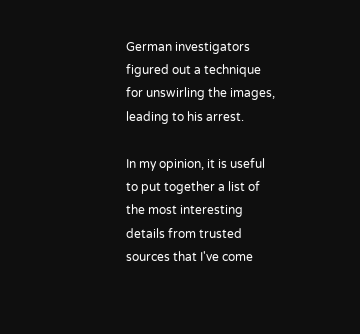German investigators figured out a technique for unswirling the images, leading to his arrest.

In my opinion, it is useful to put together a list of the most interesting details from trusted sources that I've come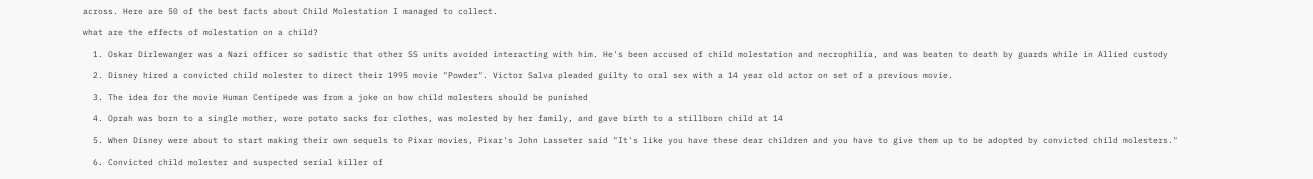across. Here are 50 of the best facts about Child Molestation I managed to collect.

what are the effects of molestation on a child?

  1. Oskar Dirlewanger was a Nazi officer so sadistic that other SS units avoided interacting with him. He's been accused of child molestation and necrophilia, and was beaten to death by guards while in Allied custody

  2. Disney hired a convicted child molester to direct their 1995 movie "Powder". Victor Salva pleaded guilty to oral sex with a 14 year old actor on set of a previous movie.

  3. The idea for the movie Human Centipede was from a joke on how child molesters should be punished

  4. Oprah was born to a single mother, wore potato sacks for clothes, was molested by her family, and gave birth to a stillborn child at 14

  5. When Disney were about to start making their own sequels to Pixar movies, Pixar's John Lasseter said "It's like you have these dear children and you have to give them up to be adopted by convicted child molesters."

  6. Convicted child molester and suspected serial killer of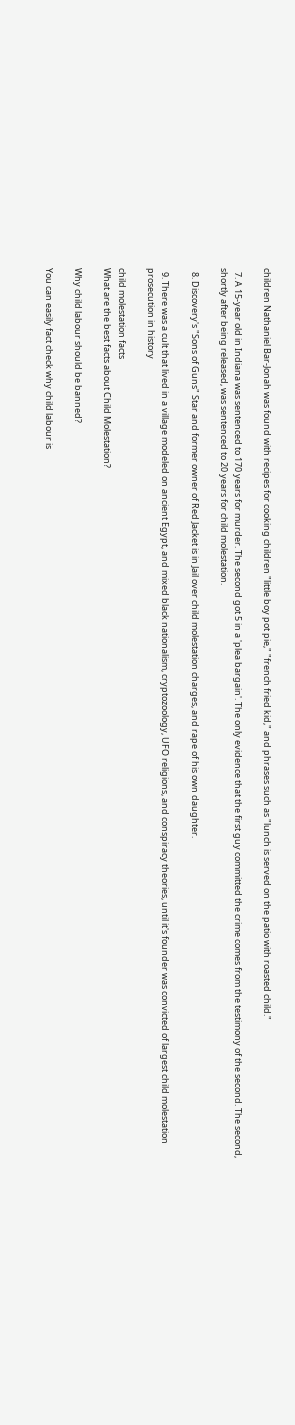children Nathaniel Bar-Jonah was found with recipes for cooking children "little boy pot pie," "french fried kid," and phrases such as "lunch is served on the patio with roasted child."

  7. A 15-year old in Indiana was sentenced to 170 years for murder. The second got 5 in a 'plea bargain'. The only evidence that the first guy committed the crime comes from the testimony of the second. The second, shortly after being released, was sentenced to 20 years for child molestation.

  8. Discovery's "Sons of Guns" Star and former owner of Red Jacket is in Jail over child molestation charges, and rape of his own daughter.

  9. There was a cult that lived in a village modeled on ancient Egypt, and mixed black nationalism, cryptozoology, UFO religions, and conspiracy theories, until it's founder was convicted of largest child molestation prosecution in history

child molestation facts
What are the best facts about Child Molestation?

Why child labour should be banned?

You can easily fact check why child labour is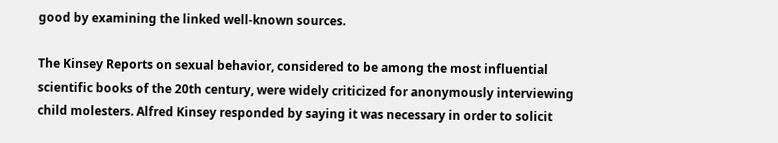good by examining the linked well-known sources.

The Kinsey Reports on sexual behavior, considered to be among the most influential scientific books of the 20th century, were widely criticized for anonymously interviewing child molesters. Alfred Kinsey responded by saying it was necessary in order to solicit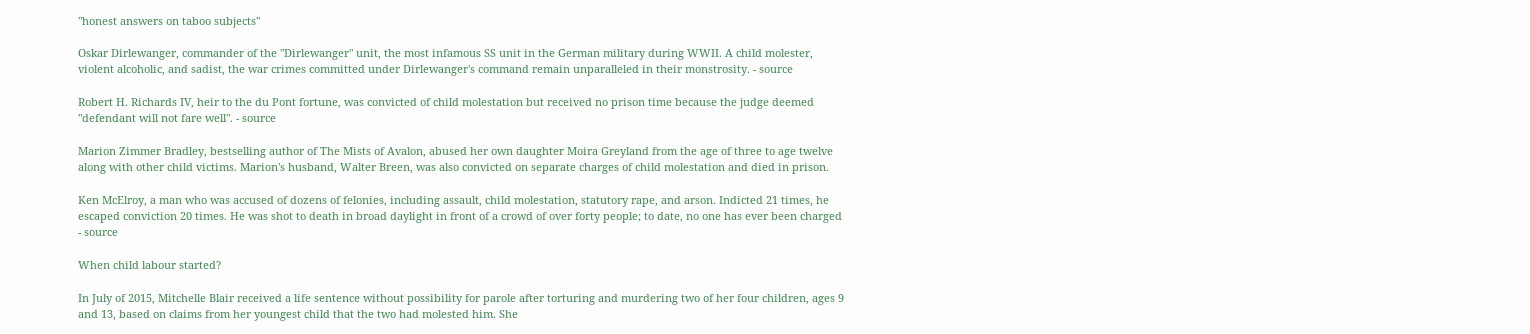"honest answers on taboo subjects"

Oskar Dirlewanger, commander of the "Dirlewanger" unit, the most infamous SS unit in the German military during WWII. A child molester, violent alcoholic, and sadist, the war crimes committed under Dirlewanger's command remain unparalleled in their monstrosity. - source

Robert H. Richards IV, heir to the du Pont fortune, was convicted of child molestation but received no prison time because the judge deemed "defendant will not fare well". - source

Marion Zimmer Bradley, bestselling author of The Mists of Avalon, abused her own daughter Moira Greyland from the age of three to age twelve along with other child victims. Marion's husband, Walter Breen, was also convicted on separate charges of child molestation and died in prison.

Ken McElroy, a man who was accused of dozens of felonies, including assault, child molestation, statutory rape, and arson. Indicted 21 times, he escaped conviction 20 times. He was shot to death in broad daylight in front of a crowd of over forty people; to date, no one has ever been charged - source

When child labour started?

In July of 2015, Mitchelle Blair received a life sentence without possibility for parole after torturing and murdering two of her four children, ages 9 and 13, based on claims from her youngest child that the two had molested him. She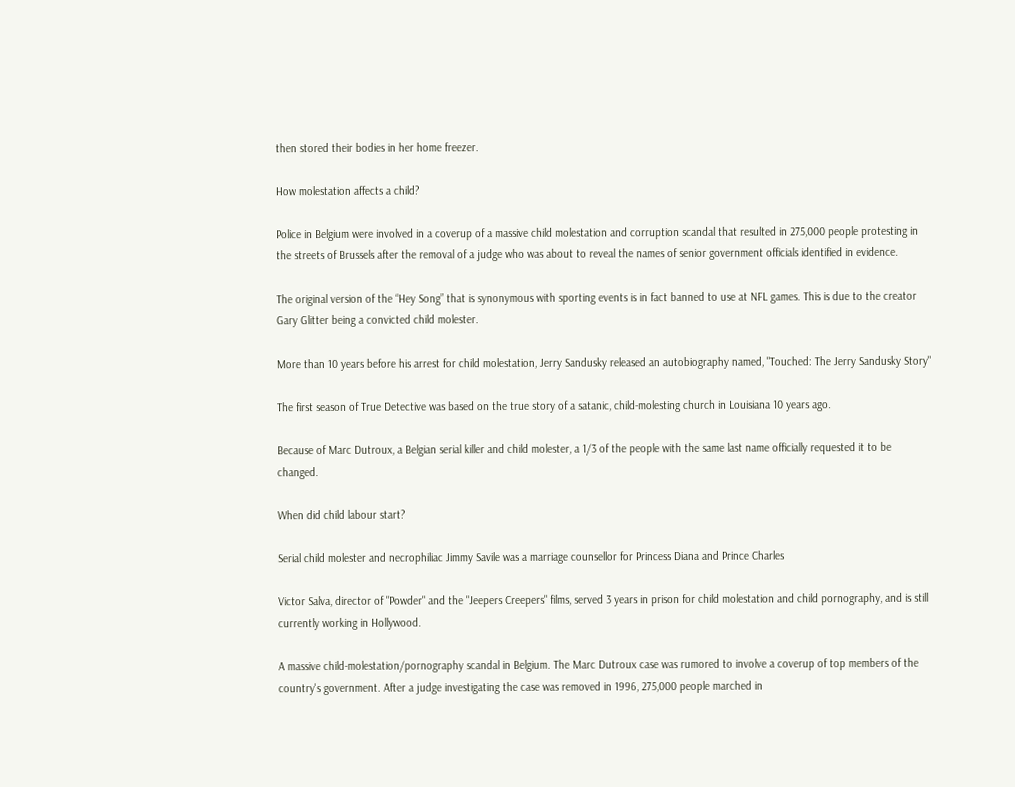then stored their bodies in her home freezer.

How molestation affects a child?

Police in Belgium were involved in a coverup of a massive child molestation and corruption scandal that resulted in 275,000 people protesting in the streets of Brussels after the removal of a judge who was about to reveal the names of senior government officials identified in evidence.

The original version of the “Hey Song” that is synonymous with sporting events is in fact banned to use at NFL games. This is due to the creator Gary Glitter being a convicted child molester.

More than 10 years before his arrest for child molestation, Jerry Sandusky released an autobiography named, "Touched: The Jerry Sandusky Story"

The first season of True Detective was based on the true story of a satanic, child-molesting church in Louisiana 10 years ago.

Because of Marc Dutroux, a Belgian serial killer and child molester, a 1/3 of the people with the same last name officially requested it to be changed.

When did child labour start?

Serial child molester and necrophiliac Jimmy Savile was a marriage counsellor for Princess Diana and Prince Charles

Victor Salva, director of "Powder" and the "Jeepers Creepers" films, served 3 years in prison for child molestation and child pornography, and is still currently working in Hollywood.

A massive child-molestation/pornography scandal in Belgium. The Marc Dutroux case was rumored to involve a coverup of top members of the country's government. After a judge investigating the case was removed in 1996, 275,000 people marched in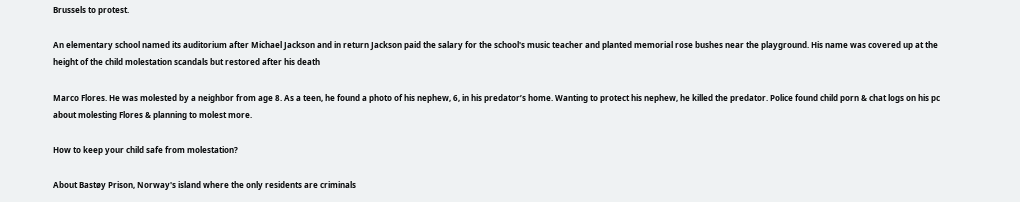Brussels to protest.

An elementary school named its auditorium after Michael Jackson and in return Jackson paid the salary for the school's music teacher and planted memorial rose bushes near the playground. His name was covered up at the height of the child molestation scandals but restored after his death

Marco Flores. He was molested by a neighbor from age 8. As a teen, he found a photo of his nephew, 6, in his predator’s home. Wanting to protect his nephew, he killed the predator. Police found child porn & chat logs on his pc about molesting Flores & planning to molest more.

How to keep your child safe from molestation?

About Bastøy Prison, Norway's island where the only residents are criminals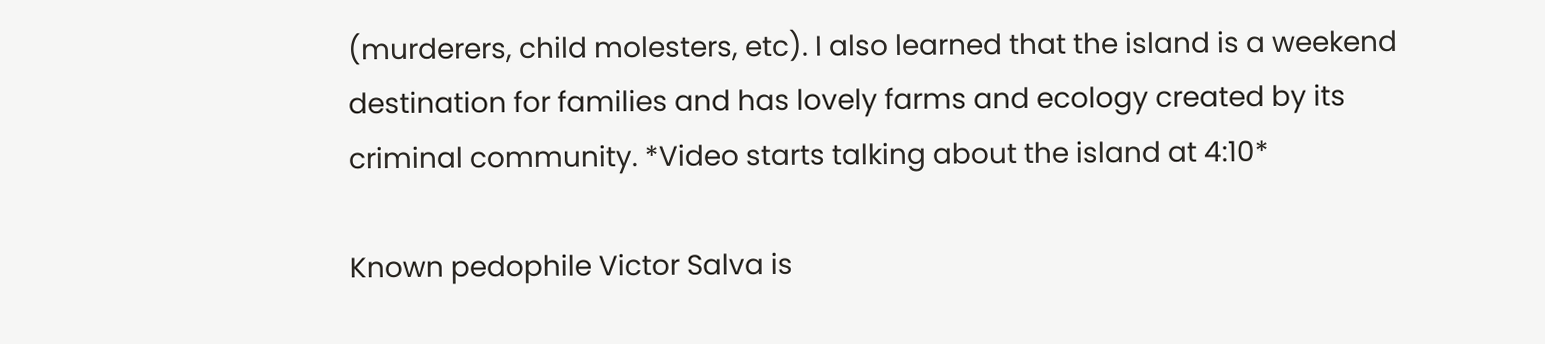(murderers, child molesters, etc). I also learned that the island is a weekend destination for families and has lovely farms and ecology created by its criminal community. *Video starts talking about the island at 4:10*

Known pedophile Victor Salva is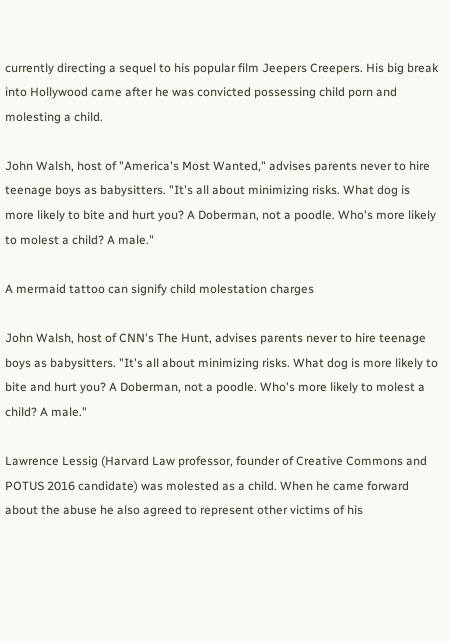currently directing a sequel to his popular film Jeepers Creepers. His big break into Hollywood came after he was convicted possessing child porn and molesting a child.

John Walsh, host of "America's Most Wanted," advises parents never to hire teenage boys as babysitters. "It's all about minimizing risks. What dog is more likely to bite and hurt you? A Doberman, not a poodle. Who's more likely to molest a child? A male."

A mermaid tattoo can signify child molestation charges

John Walsh, host of CNN's The Hunt, advises parents never to hire teenage boys as babysitters. "It's all about minimizing risks. What dog is more likely to bite and hurt you? A Doberman, not a poodle. Who's more likely to molest a child? A male."

Lawrence Lessig (Harvard Law professor, founder of Creative Commons and POTUS 2016 candidate) was molested as a child. When he came forward about the abuse he also agreed to represent other victims of his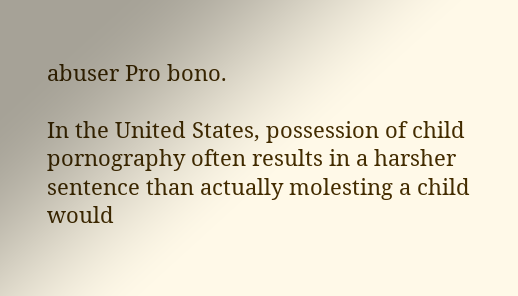abuser Pro bono.

In the United States, possession of child pornography often results in a harsher sentence than actually molesting a child would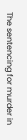The sentencing for murder in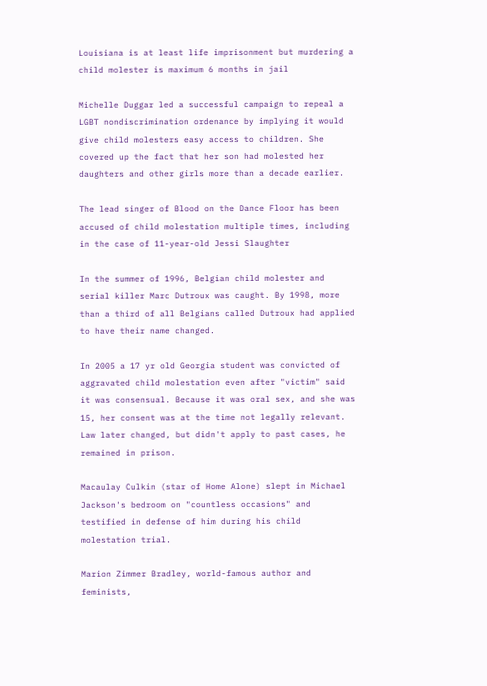Louisiana is at least life imprisonment but murdering a child molester is maximum 6 months in jail

Michelle Duggar led a successful campaign to repeal a LGBT nondiscrimination ordenance by implying it would give child molesters easy access to children. She covered up the fact that her son had molested her daughters and other girls more than a decade earlier.

The lead singer of Blood on the Dance Floor has been accused of child molestation multiple times, including in the case of 11-year-old Jessi Slaughter

In the summer of 1996, Belgian child molester and serial killer Marc Dutroux was caught. By 1998, more than a third of all Belgians called Dutroux had applied to have their name changed.

In 2005 a 17 yr old Georgia student was convicted of aggravated child molestation even after "victim" said it was consensual. Because it was oral sex, and she was 15, her consent was at the time not legally relevant. Law later changed, but didn't apply to past cases, he remained in prison.

Macaulay Culkin (star of Home Alone) slept in Michael Jackson's bedroom on "countless occasions" and testified in defense of him during his child molestation trial.

Marion Zimmer Bradley, world-famous author and feminists,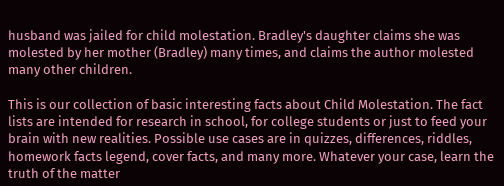husband was jailed for child molestation. Bradley's daughter claims she was molested by her mother (Bradley) many times, and claims the author molested many other children.

This is our collection of basic interesting facts about Child Molestation. The fact lists are intended for research in school, for college students or just to feed your brain with new realities. Possible use cases are in quizzes, differences, riddles, homework facts legend, cover facts, and many more. Whatever your case, learn the truth of the matter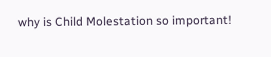why is Child Molestation so important!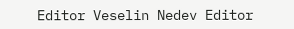Editor Veselin Nedev Editor